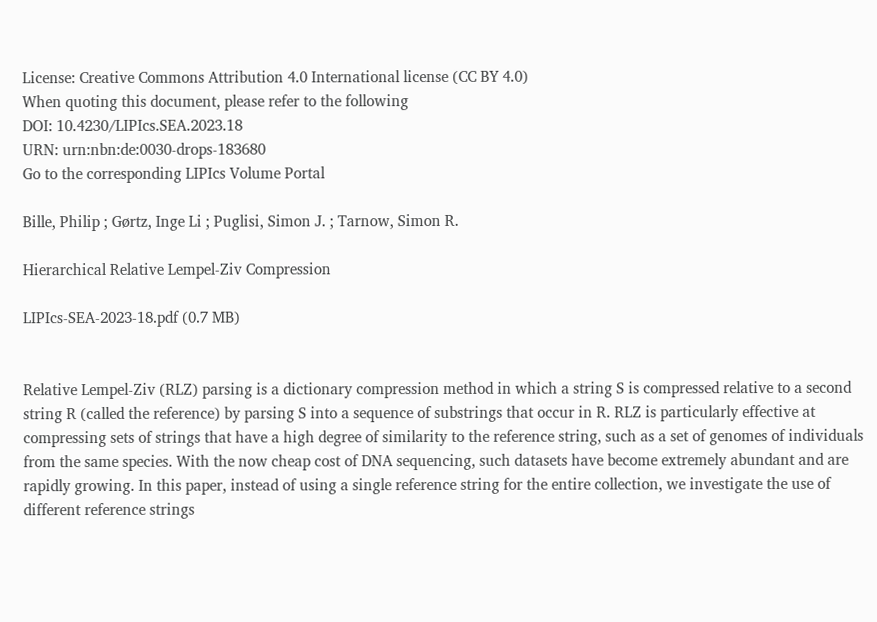License: Creative Commons Attribution 4.0 International license (CC BY 4.0)
When quoting this document, please refer to the following
DOI: 10.4230/LIPIcs.SEA.2023.18
URN: urn:nbn:de:0030-drops-183680
Go to the corresponding LIPIcs Volume Portal

Bille, Philip ; Gørtz, Inge Li ; Puglisi, Simon J. ; Tarnow, Simon R.

Hierarchical Relative Lempel-Ziv Compression

LIPIcs-SEA-2023-18.pdf (0.7 MB)


Relative Lempel-Ziv (RLZ) parsing is a dictionary compression method in which a string S is compressed relative to a second string R (called the reference) by parsing S into a sequence of substrings that occur in R. RLZ is particularly effective at compressing sets of strings that have a high degree of similarity to the reference string, such as a set of genomes of individuals from the same species. With the now cheap cost of DNA sequencing, such datasets have become extremely abundant and are rapidly growing. In this paper, instead of using a single reference string for the entire collection, we investigate the use of different reference strings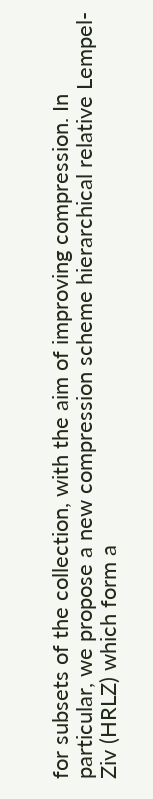for subsets of the collection, with the aim of improving compression. In particular, we propose a new compression scheme hierarchical relative Lempel-Ziv (HRLZ) which form a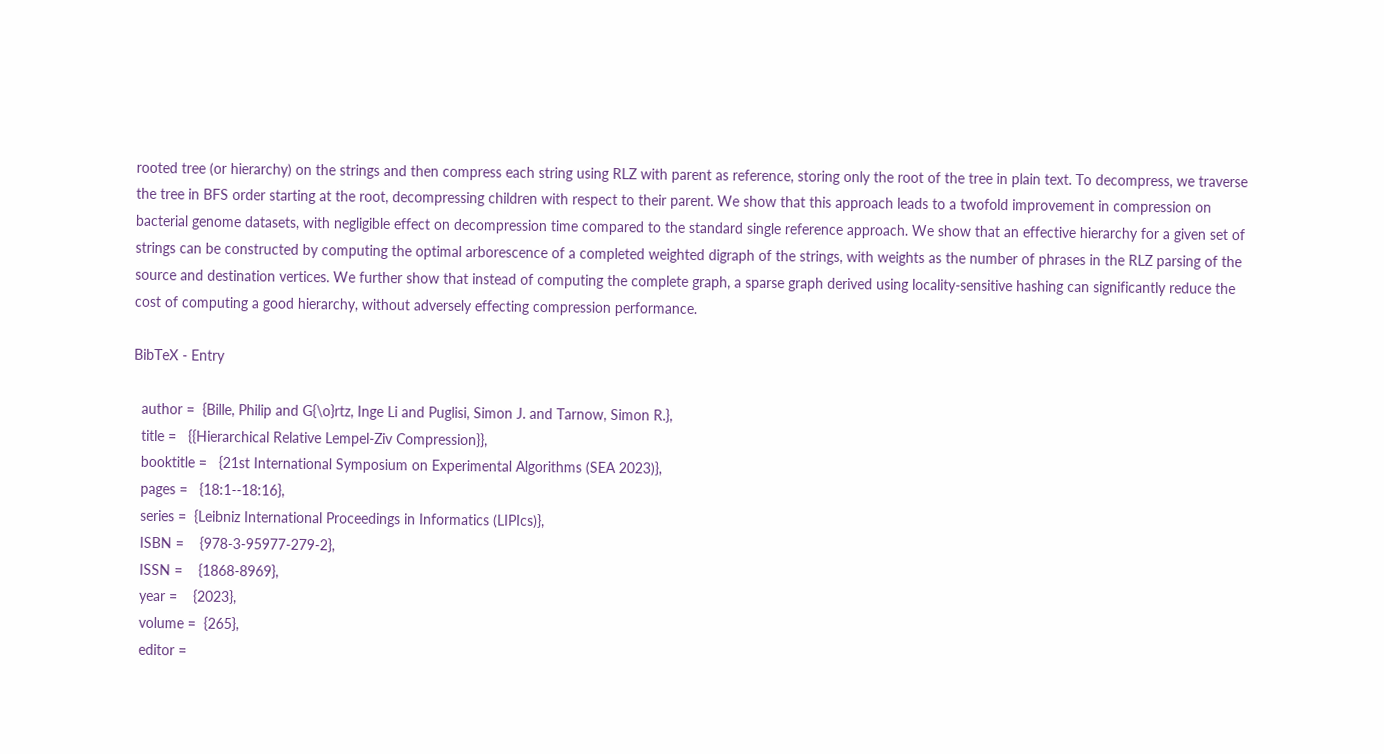rooted tree (or hierarchy) on the strings and then compress each string using RLZ with parent as reference, storing only the root of the tree in plain text. To decompress, we traverse the tree in BFS order starting at the root, decompressing children with respect to their parent. We show that this approach leads to a twofold improvement in compression on bacterial genome datasets, with negligible effect on decompression time compared to the standard single reference approach. We show that an effective hierarchy for a given set of strings can be constructed by computing the optimal arborescence of a completed weighted digraph of the strings, with weights as the number of phrases in the RLZ parsing of the source and destination vertices. We further show that instead of computing the complete graph, a sparse graph derived using locality-sensitive hashing can significantly reduce the cost of computing a good hierarchy, without adversely effecting compression performance.

BibTeX - Entry

  author =  {Bille, Philip and G{\o}rtz, Inge Li and Puglisi, Simon J. and Tarnow, Simon R.},
  title =   {{Hierarchical Relative Lempel-Ziv Compression}},
  booktitle =   {21st International Symposium on Experimental Algorithms (SEA 2023)},
  pages =   {18:1--18:16},
  series =  {Leibniz International Proceedings in Informatics (LIPIcs)},
  ISBN =    {978-3-95977-279-2},
  ISSN =    {1868-8969},
  year =    {2023},
  volume =  {265},
  editor =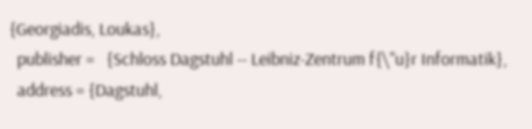{Georgiadis, Loukas},
  publisher =   {Schloss Dagstuhl -- Leibniz-Zentrum f{\"u}r Informatik},
  address = {Dagstuhl,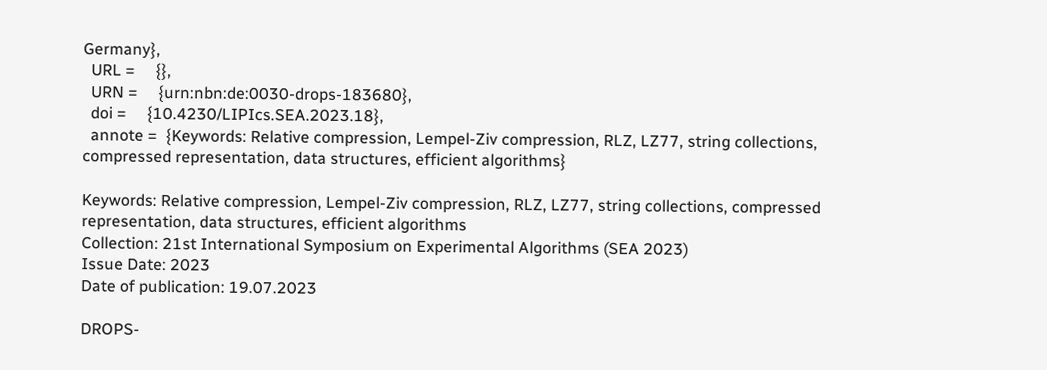Germany},
  URL =     {},
  URN =     {urn:nbn:de:0030-drops-183680},
  doi =     {10.4230/LIPIcs.SEA.2023.18},
  annote =  {Keywords: Relative compression, Lempel-Ziv compression, RLZ, LZ77, string collections, compressed representation, data structures, efficient algorithms}

Keywords: Relative compression, Lempel-Ziv compression, RLZ, LZ77, string collections, compressed representation, data structures, efficient algorithms
Collection: 21st International Symposium on Experimental Algorithms (SEA 2023)
Issue Date: 2023
Date of publication: 19.07.2023

DROPS-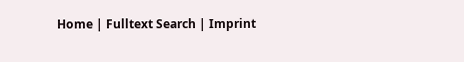Home | Fulltext Search | Imprint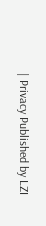| Privacy Published by LZI